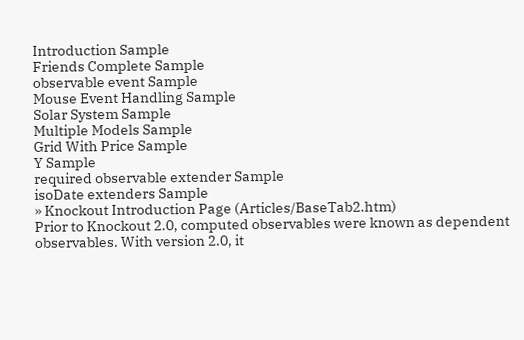Introduction Sample
Friends Complete Sample
observable event Sample
Mouse Event Handling Sample
Solar System Sample
Multiple Models Sample
Grid With Price Sample
Y Sample
required observable extender Sample
isoDate extenders Sample
» Knockout Introduction Page (Articles/BaseTab2.htm)
Prior to Knockout 2.0, computed observables were known as dependent observables. With version 2.0, it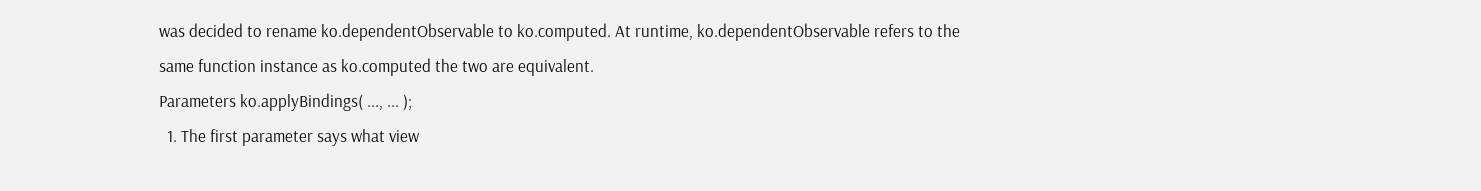was decided to rename ko.dependentObservable to ko.computed. At runtime, ko.dependentObservable refers to the same function instance as ko.computed the two are equivalent.
Parameters ko.applyBindings( ..., ... );
  1. The first parameter says what view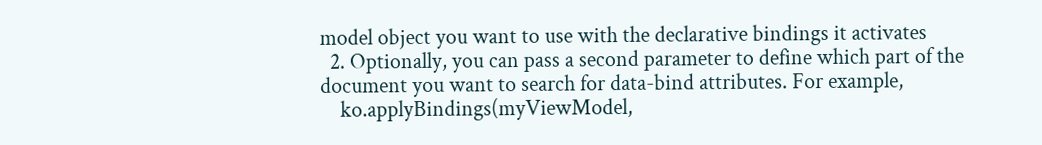model object you want to use with the declarative bindings it activates
  2. Optionally, you can pass a second parameter to define which part of the document you want to search for data-bind attributes. For example,
    ko.applyBindings(myViewModel,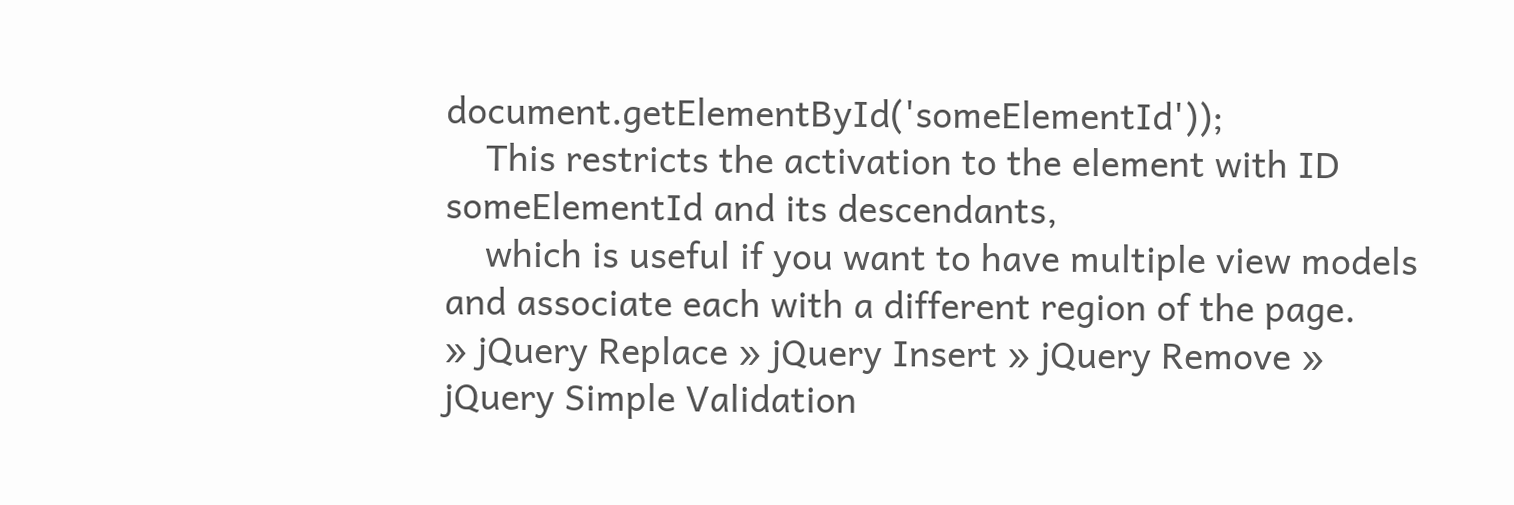document.getElementById('someElementId'));
    This restricts the activation to the element with ID someElementId and its descendants,
    which is useful if you want to have multiple view models and associate each with a different region of the page.
» jQuery Replace » jQuery Insert » jQuery Remove » jQuery Simple Validation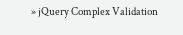» jQuery Complex Validation